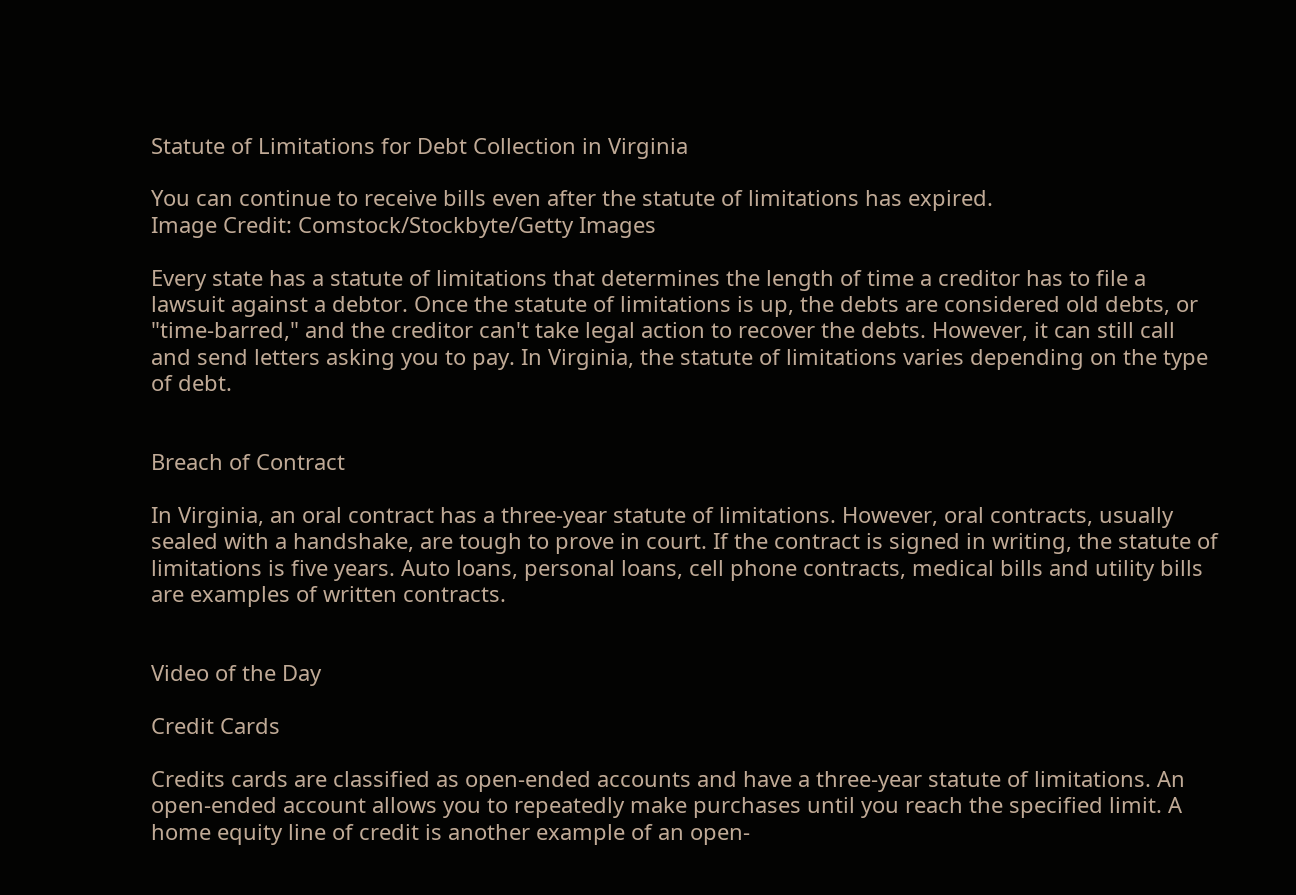Statute of Limitations for Debt Collection in Virginia

You can continue to receive bills even after the statute of limitations has expired.
Image Credit: Comstock/Stockbyte/Getty Images

Every state has a statute of limitations that determines the length of time a creditor has to file a lawsuit against a debtor. Once the statute of limitations is up, the debts are considered old debts, or "time-barred," and the creditor can't take legal action to recover the debts. However, it can still call and send letters asking you to pay. In Virginia, the statute of limitations varies depending on the type of debt.


Breach of Contract

In Virginia, an oral contract has a three-year statute of limitations. However, oral contracts, usually sealed with a handshake, are tough to prove in court. If the contract is signed in writing, the statute of limitations is five years. Auto loans, personal loans, cell phone contracts, medical bills and utility bills are examples of written contracts.


Video of the Day

Credit Cards

Credits cards are classified as open-ended accounts and have a three-year statute of limitations. An open-ended account allows you to repeatedly make purchases until you reach the specified limit. A home equity line of credit is another example of an open-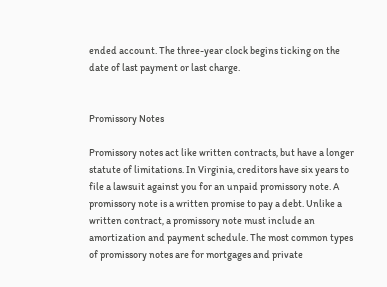ended account. The three-year clock begins ticking on the date of last payment or last charge.


Promissory Notes

Promissory notes act like written contracts, but have a longer statute of limitations. In Virginia, creditors have six years to file a lawsuit against you for an unpaid promissory note. A promissory note is a written promise to pay a debt. Unlike a written contract, a promissory note must include an amortization and payment schedule. The most common types of promissory notes are for mortgages and private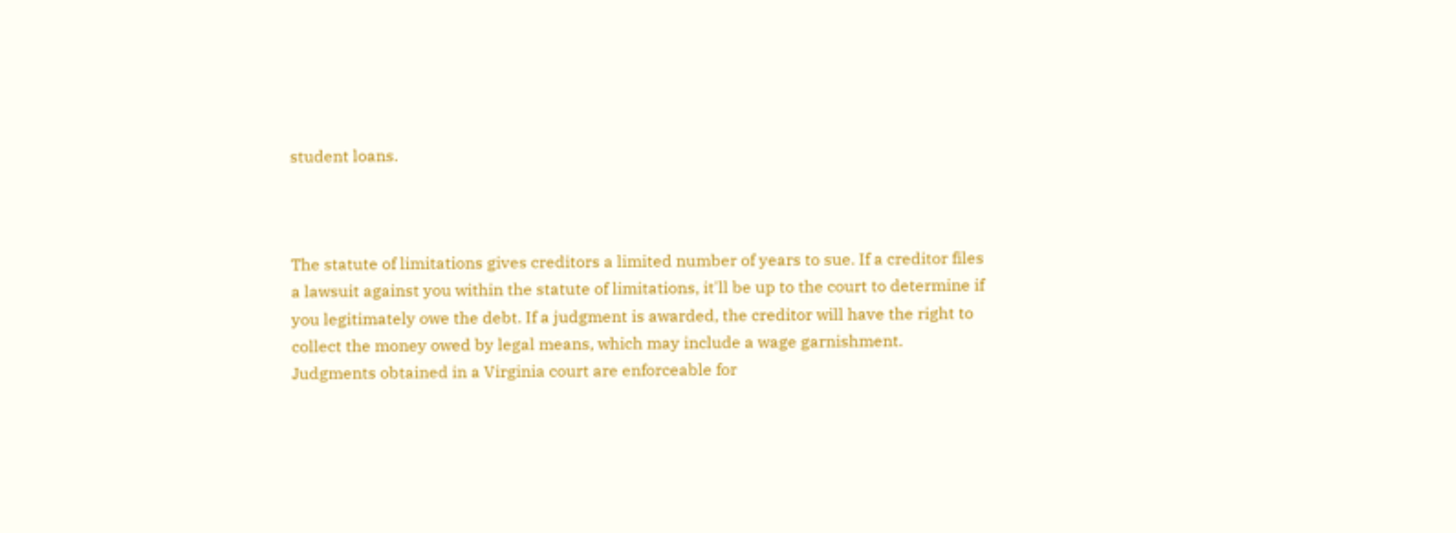student loans.



The statute of limitations gives creditors a limited number of years to sue. If a creditor files a lawsuit against you within the statute of limitations, it'll be up to the court to determine if you legitimately owe the debt. If a judgment is awarded, the creditor will have the right to collect the money owed by legal means, which may include a wage garnishment. Judgments obtained in a Virginia court are enforceable for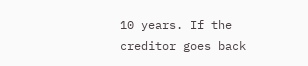10 years. If the creditor goes back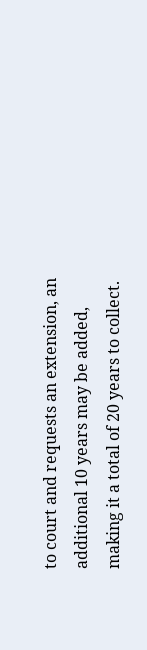to court and requests an extension, an additional 10 years may be added, making it a total of 20 years to collect.